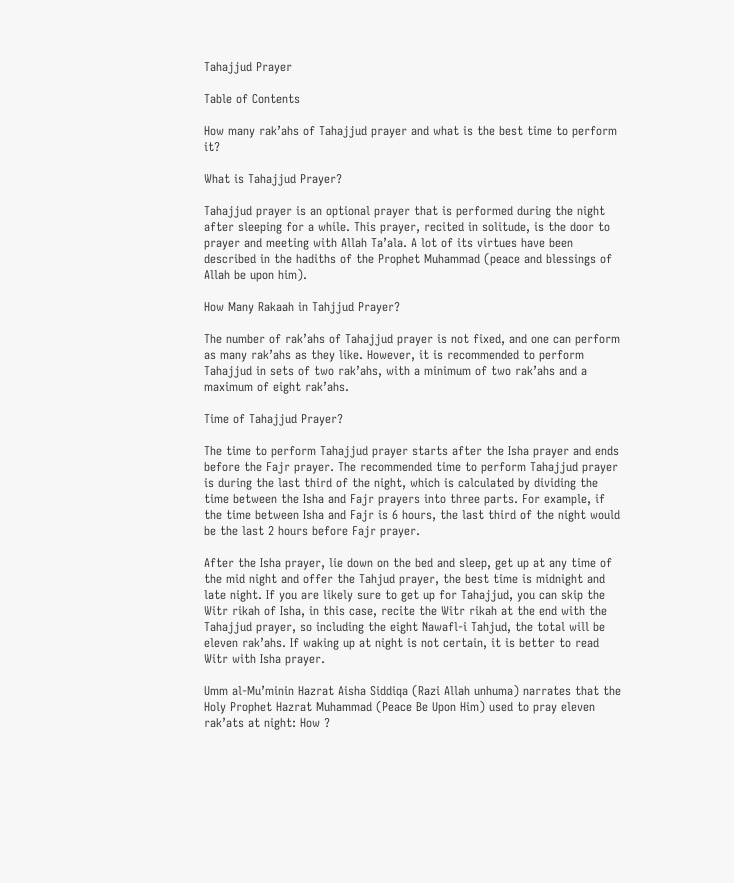Tahajjud Prayer

Table of Contents

How many rak’ahs of Tahajjud prayer and what is the best time to perform it?

What is Tahajjud Prayer?

Tahajjud prayer is an optional prayer that is performed during the night after sleeping for a while. This prayer, recited in solitude, is the door to prayer and meeting with Allah Ta’ala. A lot of its virtues have been described in the hadiths of the Prophet Muhammad (peace and blessings of Allah be upon him).

How Many Rakaah in Tahjjud Prayer?

The number of rak’ahs of Tahajjud prayer is not fixed, and one can perform as many rak’ahs as they like. However, it is recommended to perform Tahajjud in sets of two rak’ahs, with a minimum of two rak’ahs and a maximum of eight rak’ahs.

Time of Tahajjud Prayer?

The time to perform Tahajjud prayer starts after the Isha prayer and ends before the Fajr prayer. The recommended time to perform Tahajjud prayer is during the last third of the night, which is calculated by dividing the time between the Isha and Fajr prayers into three parts. For example, if the time between Isha and Fajr is 6 hours, the last third of the night would be the last 2 hours before Fajr prayer.

After the Isha prayer, lie down on the bed and sleep, get up at any time of the mid night and offer the Tahjud prayer, the best time is midnight and late night. If you are likely sure to get up for Tahajjud, you can skip the Witr rikah of Isha, in this case, recite the Witr rikah at the end with the Tahajjud prayer, so including the eight Nawafl-i Tahjud, the total will be eleven rak’ahs. If waking up at night is not certain, it is better to read Witr with Isha prayer.

Umm al-Mu’minin Hazrat Aisha Siddiqa (Razi Allah unhuma) narrates that the Holy Prophet Hazrat Muhammad (Peace Be Upon Him) used to pray eleven rak’ats at night: How ?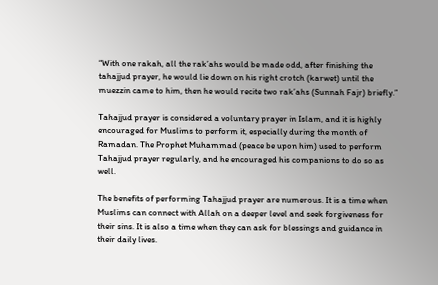“With one rakah, all the rak’ahs would be made odd, after finishing the tahajjud prayer, he would lie down on his right crotch (karwet) until the muezzin came to him, then he would recite two rak’ahs (Sunnah Fajr) briefly.”

Tahajjud prayer is considered a voluntary prayer in Islam, and it is highly encouraged for Muslims to perform it, especially during the month of Ramadan. The Prophet Muhammad (peace be upon him) used to perform Tahajjud prayer regularly, and he encouraged his companions to do so as well.

The benefits of performing Tahajjud prayer are numerous. It is a time when Muslims can connect with Allah on a deeper level and seek forgiveness for their sins. It is also a time when they can ask for blessings and guidance in their daily lives.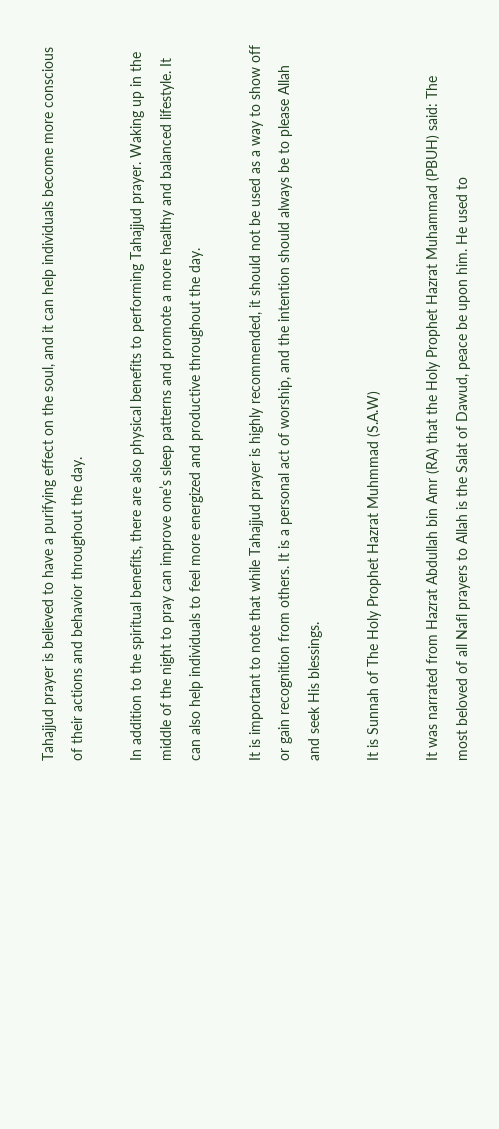Tahajjud prayer is believed to have a purifying effect on the soul, and it can help individuals become more conscious of their actions and behavior throughout the day.

In addition to the spiritual benefits, there are also physical benefits to performing Tahajjud prayer. Waking up in the middle of the night to pray can improve one’s sleep patterns and promote a more healthy and balanced lifestyle. It can also help individuals to feel more energized and productive throughout the day.

It is important to note that while Tahajjud prayer is highly recommended, it should not be used as a way to show off or gain recognition from others. It is a personal act of worship, and the intention should always be to please Allah and seek His blessings.

It is Sunnah of The Holy Prophet Hazrat Muhmmad (S.A.W)

It was narrated from Hazrat Abdullah bin Amr (RA) that the Holy Prophet Hazrat Muhammad (PBUH) said: The most beloved of all Nafl prayers to Allah is the Salat of Dawud, peace be upon him. He used to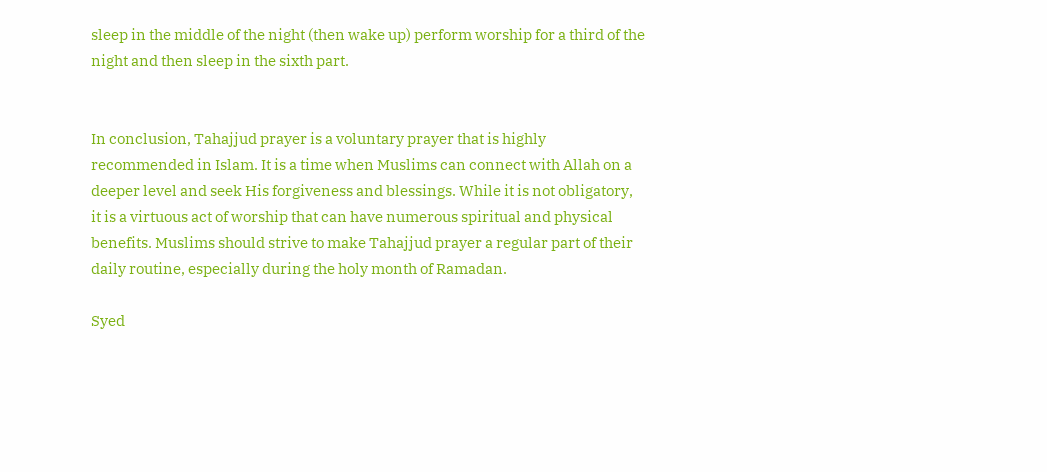sleep in the middle of the night (then wake up) perform worship for a third of the night and then sleep in the sixth part.


In conclusion, Tahajjud prayer is a voluntary prayer that is highly recommended in Islam. It is a time when Muslims can connect with Allah on a deeper level and seek His forgiveness and blessings. While it is not obligatory, it is a virtuous act of worship that can have numerous spiritual and physical benefits. Muslims should strive to make Tahajjud prayer a regular part of their daily routine, especially during the holy month of Ramadan.

Syed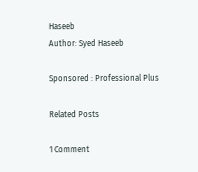Haseeb
Author: Syed Haseeb

Sponsored : Professional Plus

Related Posts

1 Comment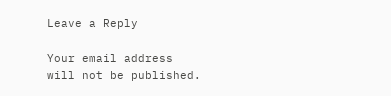Leave a Reply

Your email address will not be published.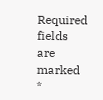Required fields are marked *